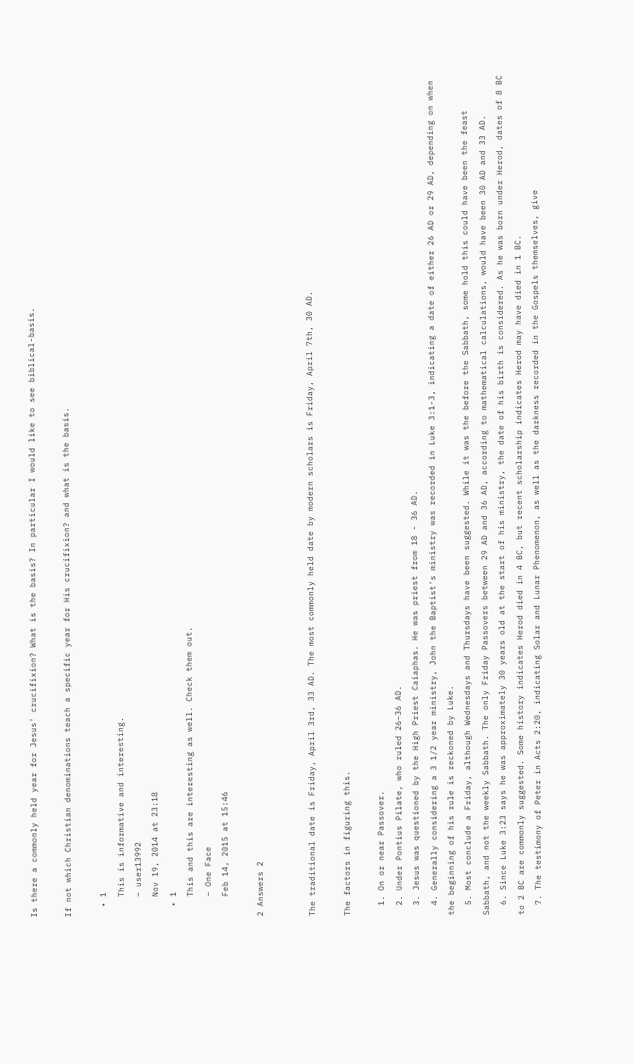Is there a commonly held year for Jesus' crucifixion? What is the basis? In particular I would like to see biblical-basis.

If not which Christian denominations teach a specific year for His crucifixion? and what is the basis.

  • 1
    This is informative and interesting.
    – user13992
    Nov 19, 2014 at 23:18
  • 1
    This and this are interesting as well. Check them out.
    – One Face
    Feb 14, 2015 at 15:46

2 Answers 2


The traditional date is Friday, April 3rd, 33 AD. The most commonly held date by modern scholars is Friday, April 7th, 30 AD.

The factors in figuring this.

  1. On or near Passover.
  2. Under Pontius Pilate, who ruled 26–36 AD.
  3. Jesus was questioned by the High Priest Caiaphas. He was priest from 18 - 36 AD.
  4. Generally considering a 3 1/2 year ministry, John the Baptist's ministry was recorded in Luke 3:1-3, indicating a date of either 26 AD or 29 AD, depending on when the beginning of his rule is reckoned by Luke.
  5. Most conclude a Friday, although Wednesdays and Thursdays have been suggested. While it was the before the Sabbath, some hold this could have been the feast Sabbath, and not the weekly Sabbath. The only Friday Passovers between 29 AD and 36 AD, according to mathematical calculations, would have been 30 AD and 33 AD.
  6. Since Luke 3:23 says he was approximately 30 years old at the start of his ministry, the date of his birth is considered. As he was born under Herod, dates of 8 BC to 2 BC are commonly suggested. Some history indicates Herod died in 4 BC, but recent scholarship indicates Herod may have died in 1 BC.
  7. The testimony of Peter in Acts 2:20, indicating Solar and Lunar Phenomenon, as well as the darkness recorded in the Gospels themselves, give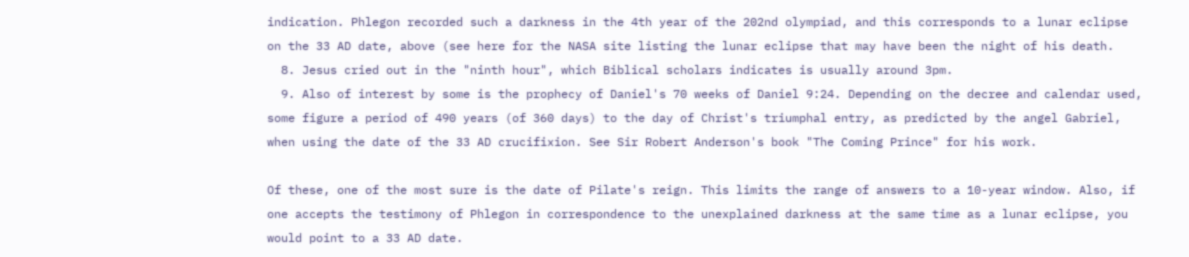indication. Phlegon recorded such a darkness in the 4th year of the 202nd olympiad, and this corresponds to a lunar eclipse on the 33 AD date, above (see here for the NASA site listing the lunar eclipse that may have been the night of his death.
  8. Jesus cried out in the "ninth hour", which Biblical scholars indicates is usually around 3pm.
  9. Also of interest by some is the prophecy of Daniel's 70 weeks of Daniel 9:24. Depending on the decree and calendar used, some figure a period of 490 years (of 360 days) to the day of Christ's triumphal entry, as predicted by the angel Gabriel, when using the date of the 33 AD crucifixion. See Sir Robert Anderson's book "The Coming Prince" for his work.

Of these, one of the most sure is the date of Pilate's reign. This limits the range of answers to a 10-year window. Also, if one accepts the testimony of Phlegon in correspondence to the unexplained darkness at the same time as a lunar eclipse, you would point to a 33 AD date.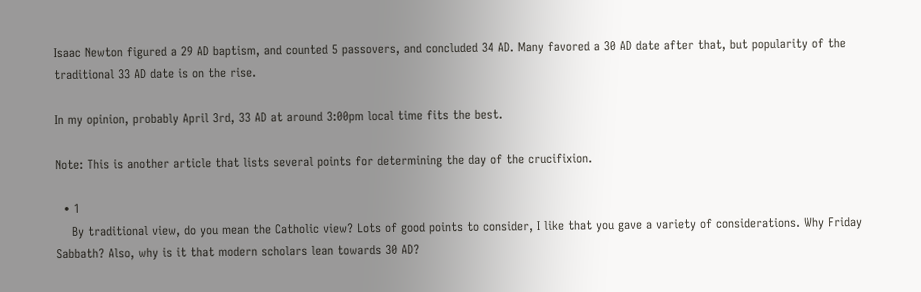Isaac Newton figured a 29 AD baptism, and counted 5 passovers, and concluded 34 AD. Many favored a 30 AD date after that, but popularity of the traditional 33 AD date is on the rise.

In my opinion, probably April 3rd, 33 AD at around 3:00pm local time fits the best.

Note: This is another article that lists several points for determining the day of the crucifixion.

  • 1
    By traditional view, do you mean the Catholic view? Lots of good points to consider, I like that you gave a variety of considerations. Why Friday Sabbath? Also, why is it that modern scholars lean towards 30 AD?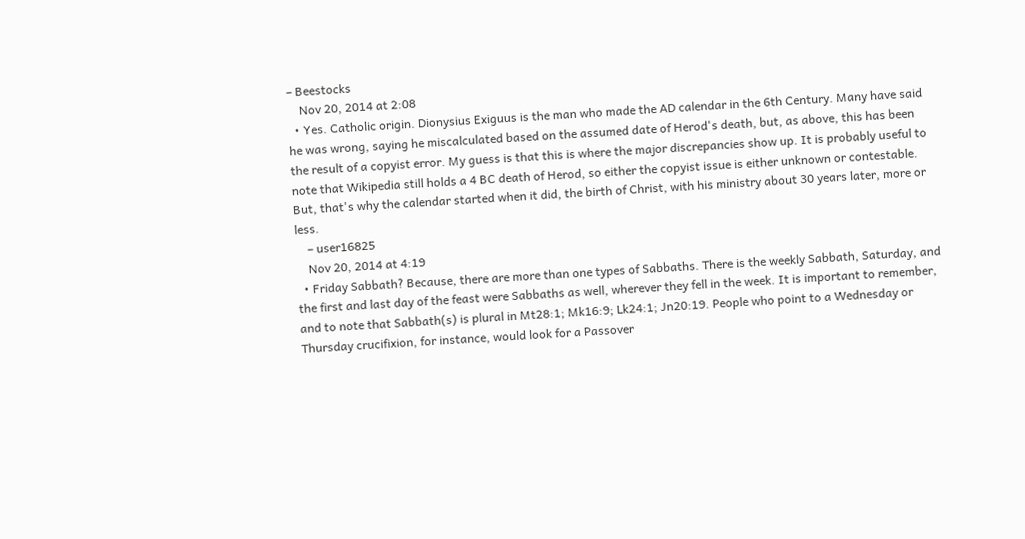– Beestocks
    Nov 20, 2014 at 2:08
  • Yes. Catholic origin. Dionysius Exiguus is the man who made the AD calendar in the 6th Century. Many have said he was wrong, saying he miscalculated based on the assumed date of Herod's death, but, as above, this has been the result of a copyist error. My guess is that this is where the major discrepancies show up. It is probably useful to note that Wikipedia still holds a 4 BC death of Herod, so either the copyist issue is either unknown or contestable. But, that's why the calendar started when it did, the birth of Christ, with his ministry about 30 years later, more or less.
    – user16825
    Nov 20, 2014 at 4:19
  • Friday Sabbath? Because, there are more than one types of Sabbaths. There is the weekly Sabbath, Saturday, and the first and last day of the feast were Sabbaths as well, wherever they fell in the week. It is important to remember, and to note that Sabbath(s) is plural in Mt28:1; Mk16:9; Lk24:1; Jn20:19. People who point to a Wednesday or Thursday crucifixion, for instance, would look for a Passover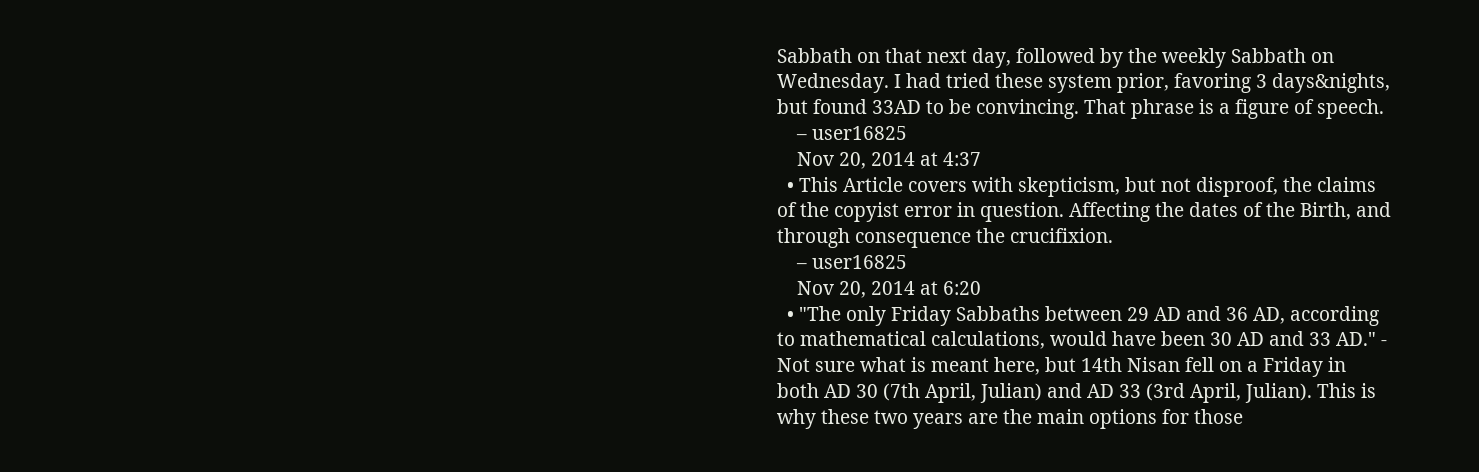Sabbath on that next day, followed by the weekly Sabbath on Wednesday. I had tried these system prior, favoring 3 days&nights, but found 33AD to be convincing. That phrase is a figure of speech.
    – user16825
    Nov 20, 2014 at 4:37
  • This Article covers with skepticism, but not disproof, the claims of the copyist error in question. Affecting the dates of the Birth, and through consequence the crucifixion.
    – user16825
    Nov 20, 2014 at 6:20
  • "The only Friday Sabbaths between 29 AD and 36 AD, according to mathematical calculations, would have been 30 AD and 33 AD." - Not sure what is meant here, but 14th Nisan fell on a Friday in both AD 30 (7th April, Julian) and AD 33 (3rd April, Julian). This is why these two years are the main options for those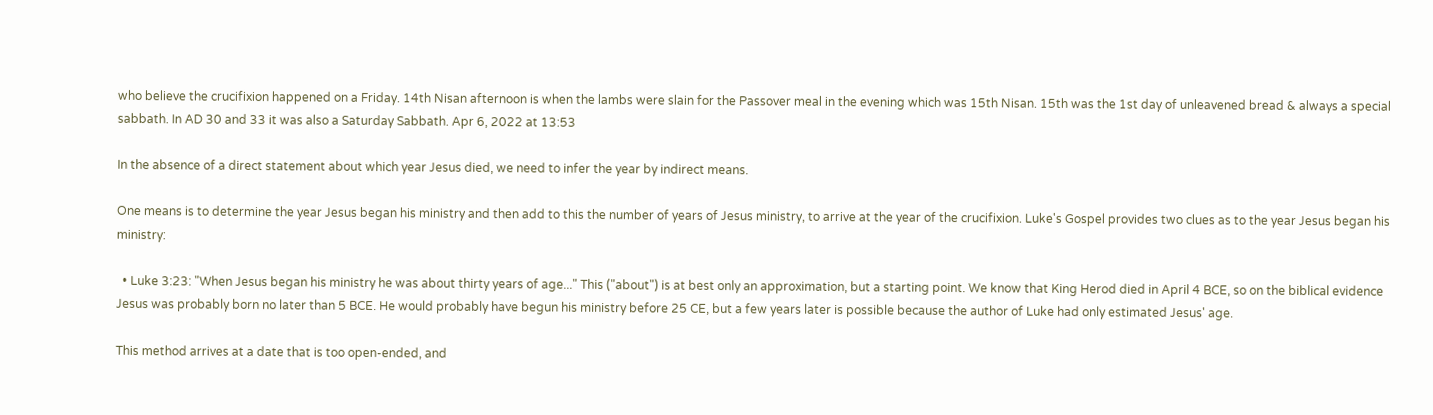who believe the crucifixion happened on a Friday. 14th Nisan afternoon is when the lambs were slain for the Passover meal in the evening which was 15th Nisan. 15th was the 1st day of unleavened bread & always a special sabbath. In AD 30 and 33 it was also a Saturday Sabbath. Apr 6, 2022 at 13:53

In the absence of a direct statement about which year Jesus died, we need to infer the year by indirect means.

One means is to determine the year Jesus began his ministry and then add to this the number of years of Jesus ministry, to arrive at the year of the crucifixion. Luke's Gospel provides two clues as to the year Jesus began his ministry:

  • Luke 3:23: "When Jesus began his ministry he was about thirty years of age..." This ("about") is at best only an approximation, but a starting point. We know that King Herod died in April 4 BCE, so on the biblical evidence Jesus was probably born no later than 5 BCE. He would probably have begun his ministry before 25 CE, but a few years later is possible because the author of Luke had only estimated Jesus' age.

This method arrives at a date that is too open-ended, and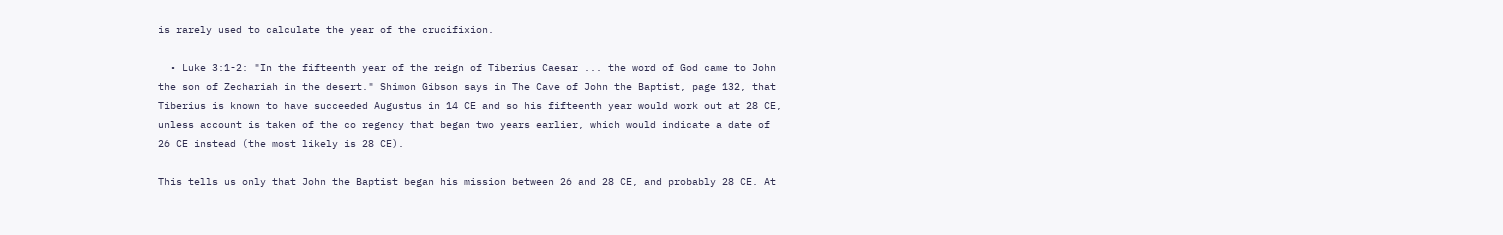is rarely used to calculate the year of the crucifixion.

  • Luke 3:1-2: "In the fifteenth year of the reign of Tiberius Caesar ... the word of God came to John the son of Zechariah in the desert." Shimon Gibson says in The Cave of John the Baptist, page 132, that Tiberius is known to have succeeded Augustus in 14 CE and so his fifteenth year would work out at 28 CE, unless account is taken of the co regency that began two years earlier, which would indicate a date of 26 CE instead (the most likely is 28 CE).

This tells us only that John the Baptist began his mission between 26 and 28 CE, and probably 28 CE. At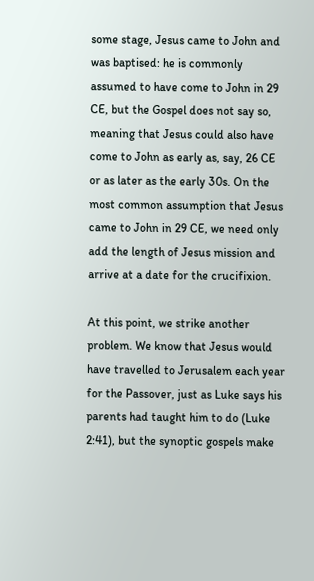some stage, Jesus came to John and was baptised: he is commonly assumed to have come to John in 29 CE, but the Gospel does not say so, meaning that Jesus could also have come to John as early as, say, 26 CE or as later as the early 30s. On the most common assumption that Jesus came to John in 29 CE, we need only add the length of Jesus mission and arrive at a date for the crucifixion.

At this point, we strike another problem. We know that Jesus would have travelled to Jerusalem each year for the Passover, just as Luke says his parents had taught him to do (Luke 2:41), but the synoptic gospels make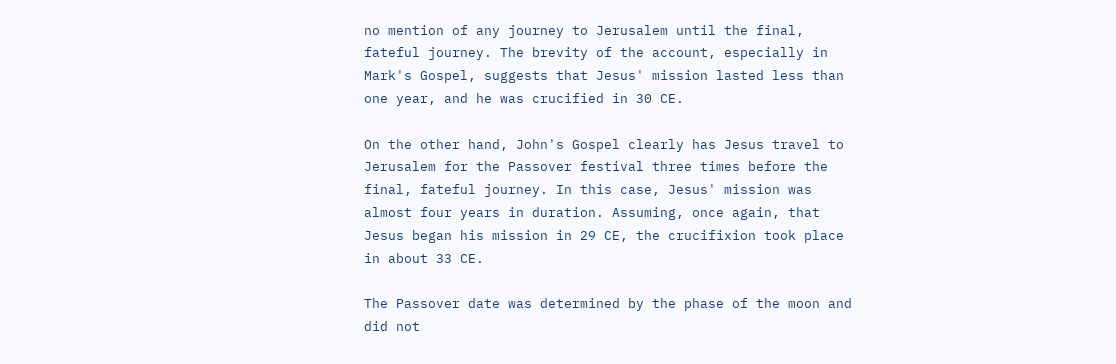no mention of any journey to Jerusalem until the final, fateful journey. The brevity of the account, especially in Mark's Gospel, suggests that Jesus' mission lasted less than one year, and he was crucified in 30 CE.

On the other hand, John's Gospel clearly has Jesus travel to Jerusalem for the Passover festival three times before the final, fateful journey. In this case, Jesus' mission was almost four years in duration. Assuming, once again, that Jesus began his mission in 29 CE, the crucifixion took place in about 33 CE.

The Passover date was determined by the phase of the moon and did not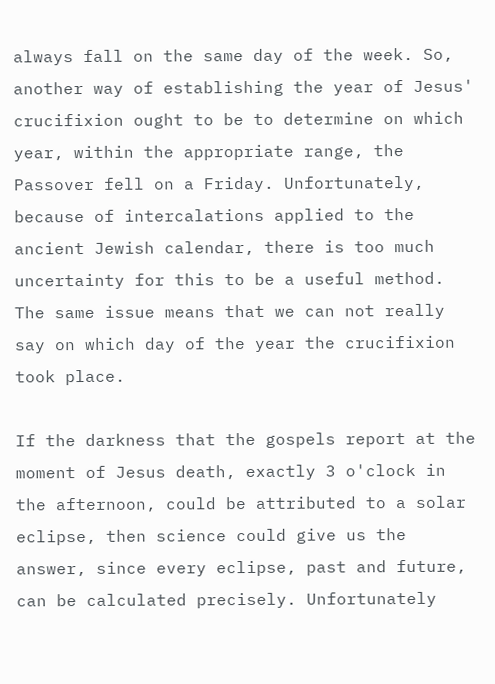always fall on the same day of the week. So, another way of establishing the year of Jesus' crucifixion ought to be to determine on which year, within the appropriate range, the Passover fell on a Friday. Unfortunately, because of intercalations applied to the ancient Jewish calendar, there is too much uncertainty for this to be a useful method. The same issue means that we can not really say on which day of the year the crucifixion took place.

If the darkness that the gospels report at the moment of Jesus death, exactly 3 o'clock in the afternoon, could be attributed to a solar eclipse, then science could give us the answer, since every eclipse, past and future, can be calculated precisely. Unfortunately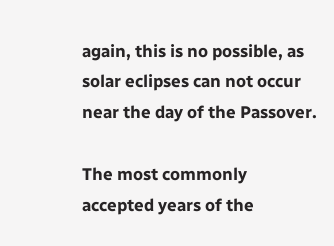again, this is no possible, as solar eclipses can not occur near the day of the Passover.

The most commonly accepted years of the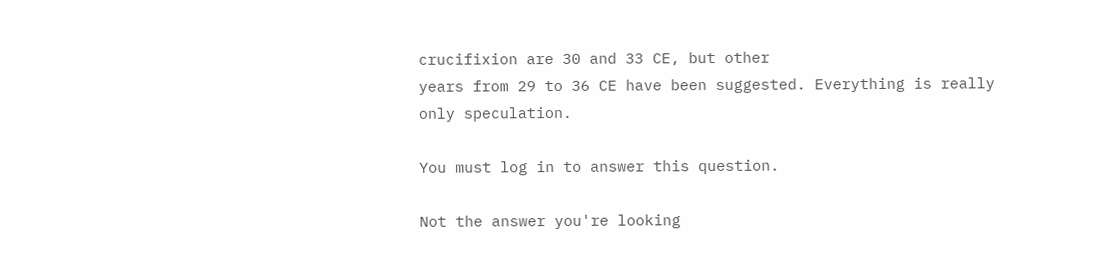crucifixion are 30 and 33 CE, but other
years from 29 to 36 CE have been suggested. Everything is really only speculation.

You must log in to answer this question.

Not the answer you're looking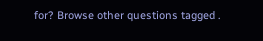for? Browse other questions tagged .